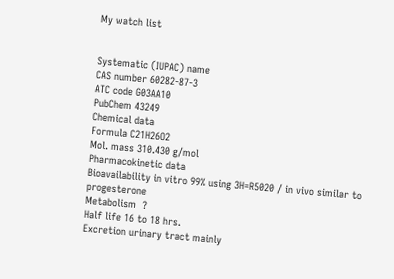My watch list


Systematic (IUPAC) name
CAS number 60282-87-3
ATC code G03AA10
PubChem 43249
Chemical data
Formula C21H26O2
Mol. mass 310.430 g/mol
Pharmacokinetic data
Bioavailability in vitro 99% using 3H=R5020 / in vivo similar to progesterone
Metabolism  ?
Half life 16 to 18 hrs.
Excretion urinary tract mainly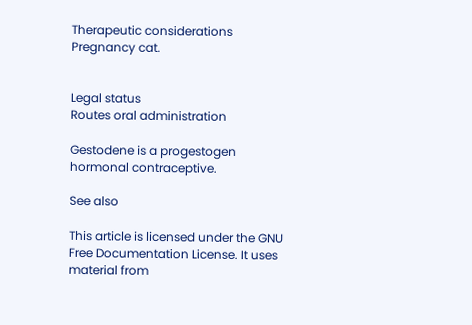Therapeutic considerations
Pregnancy cat.


Legal status
Routes oral administration

Gestodene is a progestogen hormonal contraceptive.

See also

This article is licensed under the GNU Free Documentation License. It uses material from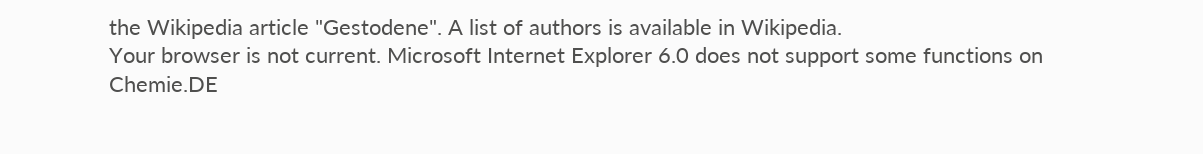the Wikipedia article "Gestodene". A list of authors is available in Wikipedia.
Your browser is not current. Microsoft Internet Explorer 6.0 does not support some functions on Chemie.DE